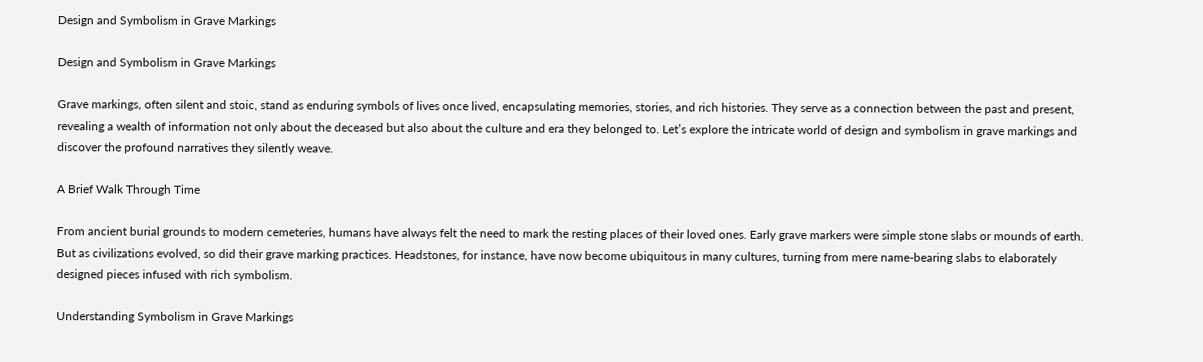Design and Symbolism in Grave Markings

Design and Symbolism in Grave Markings

Grave markings, often silent and stoic, stand as enduring symbols of lives once lived, encapsulating memories, stories, and rich histories. They serve as a connection between the past and present, revealing a wealth of information not only about the deceased but also about the culture and era they belonged to. Let’s explore the intricate world of design and symbolism in grave markings and discover the profound narratives they silently weave.

A Brief Walk Through Time

From ancient burial grounds to modern cemeteries, humans have always felt the need to mark the resting places of their loved ones. Early grave markers were simple stone slabs or mounds of earth. But as civilizations evolved, so did their grave marking practices. Headstones, for instance, have now become ubiquitous in many cultures, turning from mere name-bearing slabs to elaborately designed pieces infused with rich symbolism.

Understanding Symbolism in Grave Markings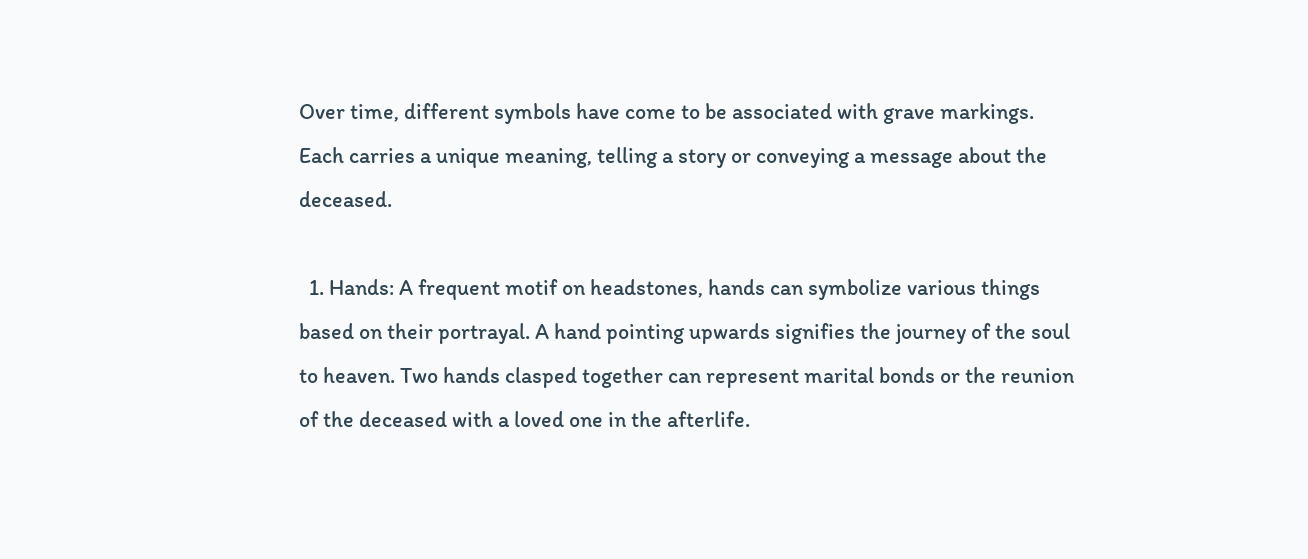Over time, different symbols have come to be associated with grave markings. Each carries a unique meaning, telling a story or conveying a message about the deceased.

  1. Hands: A frequent motif on headstones, hands can symbolize various things based on their portrayal. A hand pointing upwards signifies the journey of the soul to heaven. Two hands clasped together can represent marital bonds or the reunion of the deceased with a loved one in the afterlife.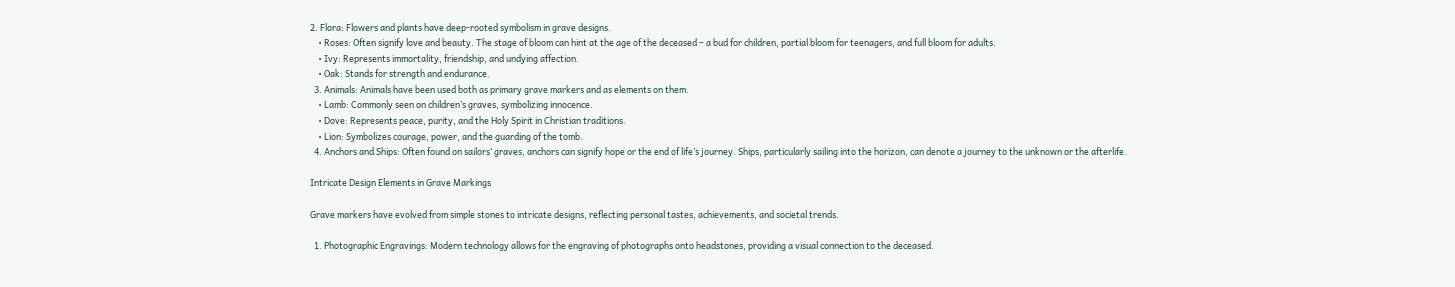2. Flora: Flowers and plants have deep-rooted symbolism in grave designs.
    • Roses: Often signify love and beauty. The stage of bloom can hint at the age of the deceased – a bud for children, partial bloom for teenagers, and full bloom for adults.
    • Ivy: Represents immortality, friendship, and undying affection.
    • Oak: Stands for strength and endurance.
  3. Animals: Animals have been used both as primary grave markers and as elements on them.
    • Lamb: Commonly seen on children’s graves, symbolizing innocence.
    • Dove: Represents peace, purity, and the Holy Spirit in Christian traditions.
    • Lion: Symbolizes courage, power, and the guarding of the tomb.
  4. Anchors and Ships: Often found on sailors’ graves, anchors can signify hope or the end of life’s journey. Ships, particularly sailing into the horizon, can denote a journey to the unknown or the afterlife.

Intricate Design Elements in Grave Markings

Grave markers have evolved from simple stones to intricate designs, reflecting personal tastes, achievements, and societal trends.

  1. Photographic Engravings: Modern technology allows for the engraving of photographs onto headstones, providing a visual connection to the deceased.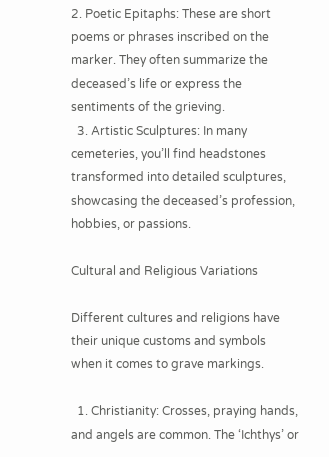2. Poetic Epitaphs: These are short poems or phrases inscribed on the marker. They often summarize the deceased’s life or express the sentiments of the grieving.
  3. Artistic Sculptures: In many cemeteries, you’ll find headstones transformed into detailed sculptures, showcasing the deceased’s profession, hobbies, or passions.

Cultural and Religious Variations

Different cultures and religions have their unique customs and symbols when it comes to grave markings.

  1. Christianity: Crosses, praying hands, and angels are common. The ‘Ichthys’ or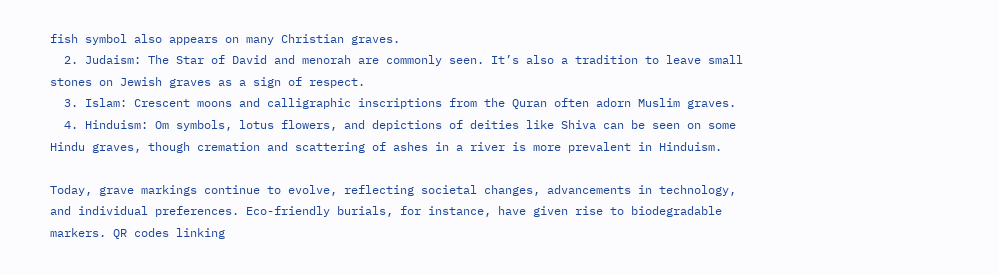fish symbol also appears on many Christian graves.
  2. Judaism: The Star of David and menorah are commonly seen. It’s also a tradition to leave small stones on Jewish graves as a sign of respect.
  3. Islam: Crescent moons and calligraphic inscriptions from the Quran often adorn Muslim graves.
  4. Hinduism: Om symbols, lotus flowers, and depictions of deities like Shiva can be seen on some Hindu graves, though cremation and scattering of ashes in a river is more prevalent in Hinduism.

Today, grave markings continue to evolve, reflecting societal changes, advancements in technology, and individual preferences. Eco-friendly burials, for instance, have given rise to biodegradable markers. QR codes linking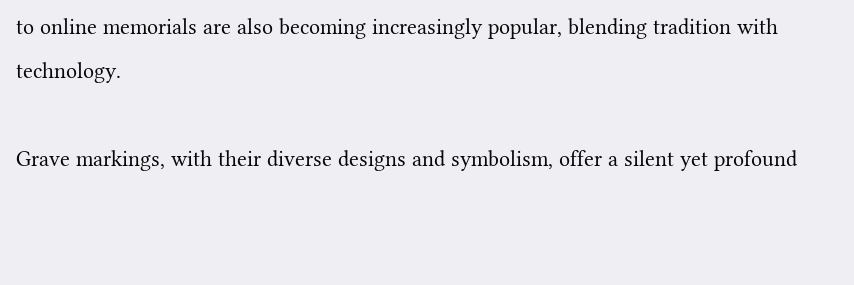to online memorials are also becoming increasingly popular, blending tradition with technology.

Grave markings, with their diverse designs and symbolism, offer a silent yet profound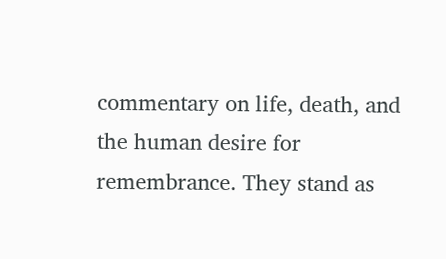commentary on life, death, and the human desire for remembrance. They stand as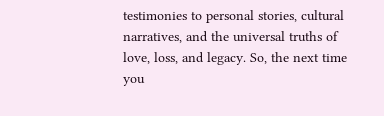testimonies to personal stories, cultural narratives, and the universal truths of love, loss, and legacy. So, the next time you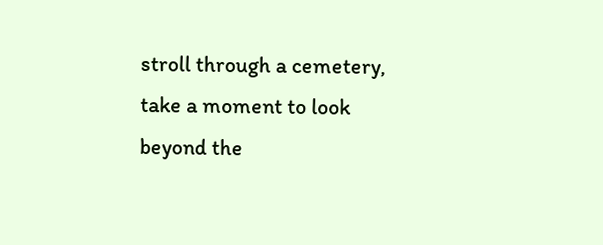stroll through a cemetery, take a moment to look beyond the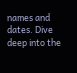names and dates. Dive deep into the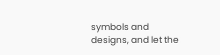symbols and designs, and let the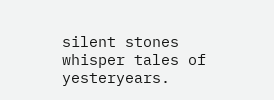silent stones whisper tales of yesteryears.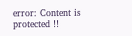error: Content is protected !!